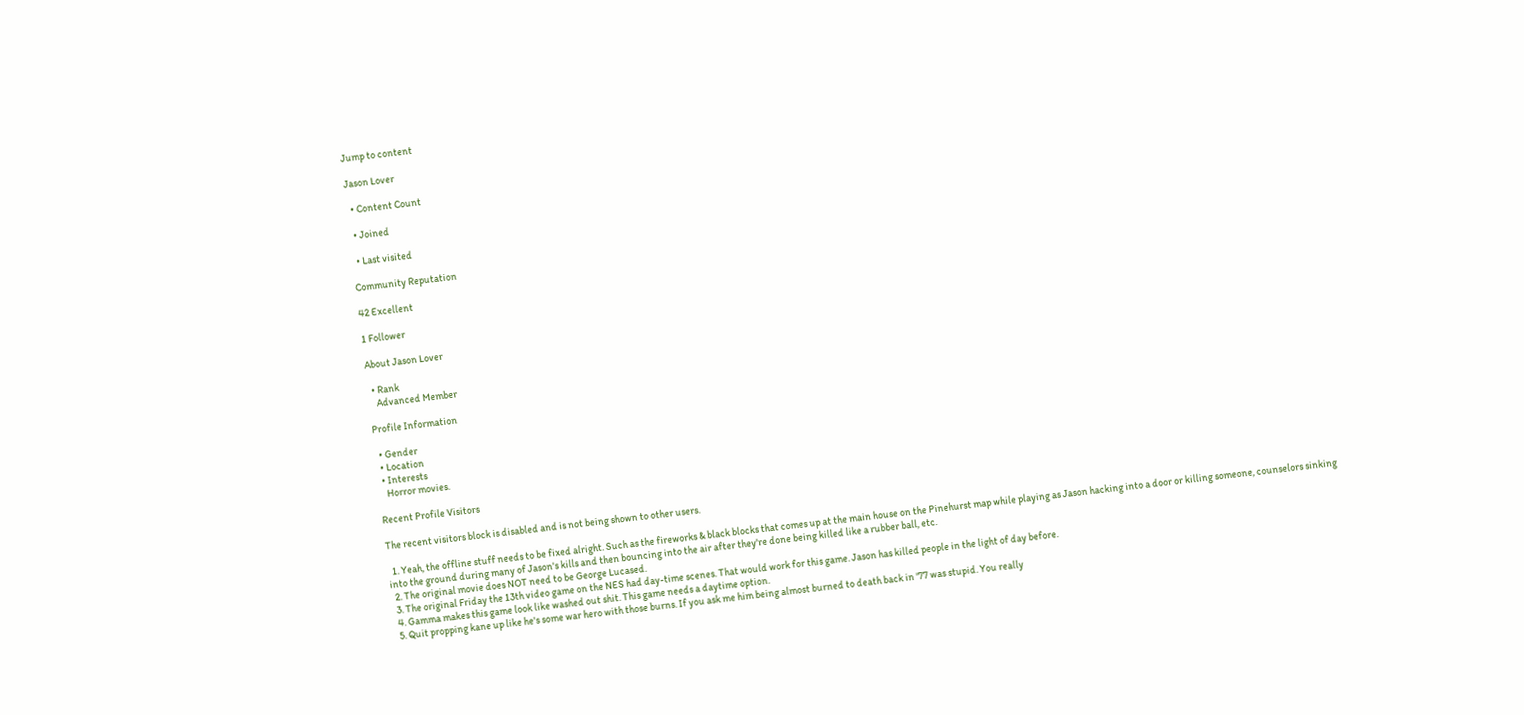Jump to content

Jason Lover

  • Content Count

  • Joined

  • Last visited

Community Reputation

42 Excellent

1 Follower

About Jason Lover

  • Rank
    Advanced Member

Profile Information

  • Gender
  • Location
  • Interests
    Horror movies.

Recent Profile Visitors

The recent visitors block is disabled and is not being shown to other users.

  1. Yeah, the offline stuff needs to be fixed alright. Such as the fireworks & black blocks that comes up at the main house on the Pinehurst map while playing as Jason hacking into a door or killing someone, counselors sinking into the ground during many of Jason's kills and then bouncing into the air after they're done being killed like a rubber ball, etc.
  2. The original movie does NOT need to be George Lucased.
  3. The original Friday the 13th video game on the NES had day-time scenes. That would work for this game. Jason has killed people in the light of day before.
  4. Gamma makes this game look like washed out shit. This game needs a daytime option.
  5. Quit propping kane up like he's some war hero with those burns. If you ask me him being almost burned to death back in '77 was stupid. You really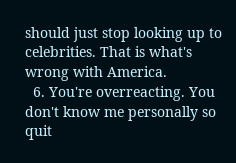should just stop looking up to celebrities. That is what's wrong with America.
  6. You're overreacting. You don't know me personally so quit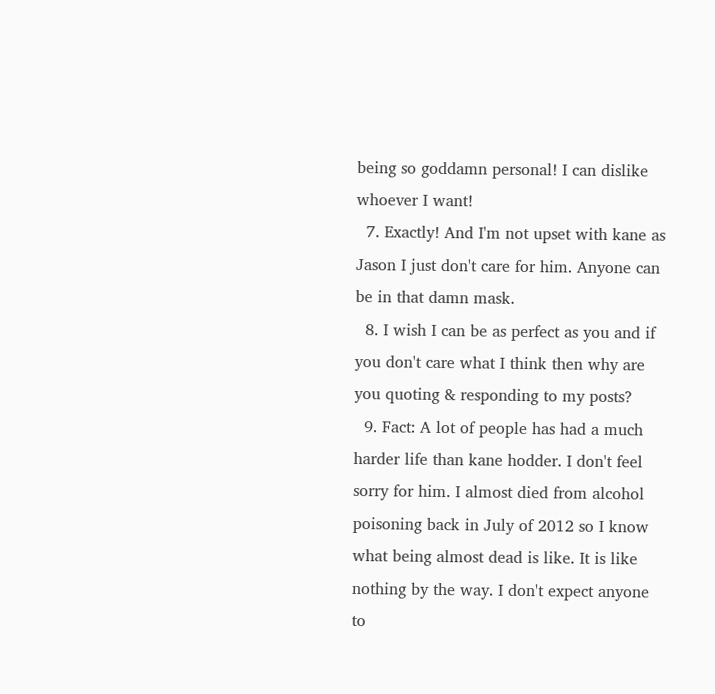being so goddamn personal! I can dislike whoever I want!
  7. Exactly! And I'm not upset with kane as Jason I just don't care for him. Anyone can be in that damn mask.
  8. I wish I can be as perfect as you and if you don't care what I think then why are you quoting & responding to my posts?
  9. Fact: A lot of people has had a much harder life than kane hodder. I don't feel sorry for him. I almost died from alcohol poisoning back in July of 2012 so I know what being almost dead is like. It is like nothing by the way. I don't expect anyone to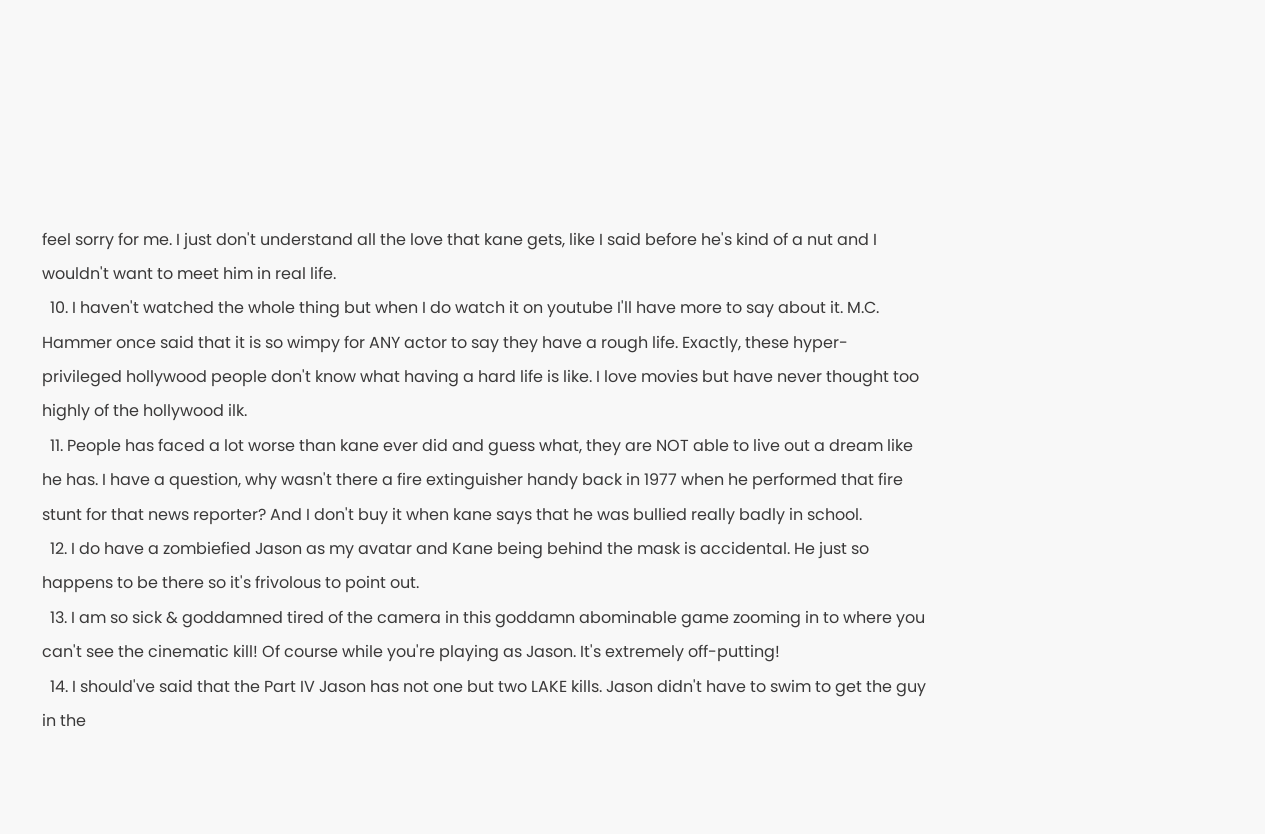feel sorry for me. I just don't understand all the love that kane gets, like I said before he's kind of a nut and I wouldn't want to meet him in real life.
  10. I haven't watched the whole thing but when I do watch it on youtube I'll have more to say about it. M.C. Hammer once said that it is so wimpy for ANY actor to say they have a rough life. Exactly, these hyper-privileged hollywood people don't know what having a hard life is like. I love movies but have never thought too highly of the hollywood ilk.
  11. People has faced a lot worse than kane ever did and guess what, they are NOT able to live out a dream like he has. I have a question, why wasn't there a fire extinguisher handy back in 1977 when he performed that fire stunt for that news reporter? And I don't buy it when kane says that he was bullied really badly in school.
  12. I do have a zombiefied Jason as my avatar and Kane being behind the mask is accidental. He just so happens to be there so it's frivolous to point out.
  13. I am so sick & goddamned tired of the camera in this goddamn abominable game zooming in to where you can't see the cinematic kill! Of course while you're playing as Jason. It's extremely off-putting!
  14. I should've said that the Part IV Jason has not one but two LAKE kills. Jason didn't have to swim to get the guy in the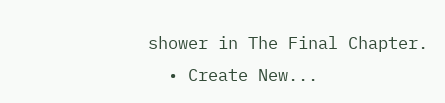shower in The Final Chapter.
  • Create New...